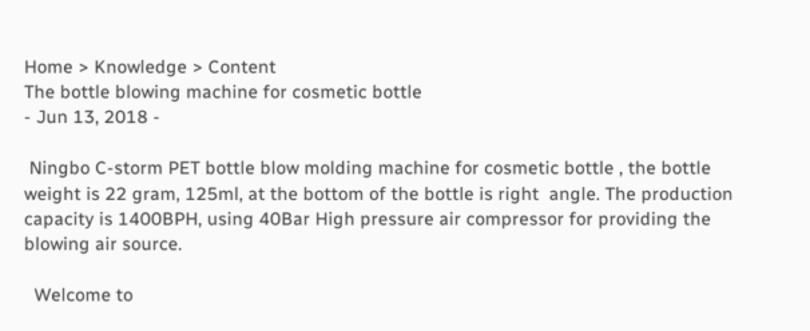Home > Knowledge > Content
The bottle blowing machine for cosmetic bottle
- Jun 13, 2018 -

 Ningbo C-storm PET bottle blow molding machine for cosmetic bottle , the bottle weight is 22 gram, 125ml, at the bottom of the bottle is right  angle. The production capacity is 1400BPH, using 40Bar High pressure air compressor for providing the blowing air source.

  Welcome to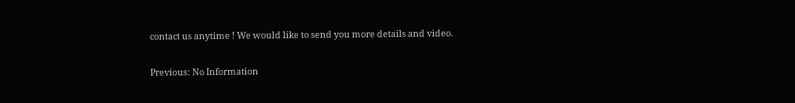contact us anytime ! We would like to send you more details and video.

Previous: No Information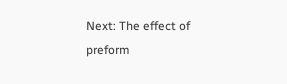Next: The effect of preform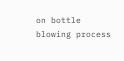on bottle blowing process